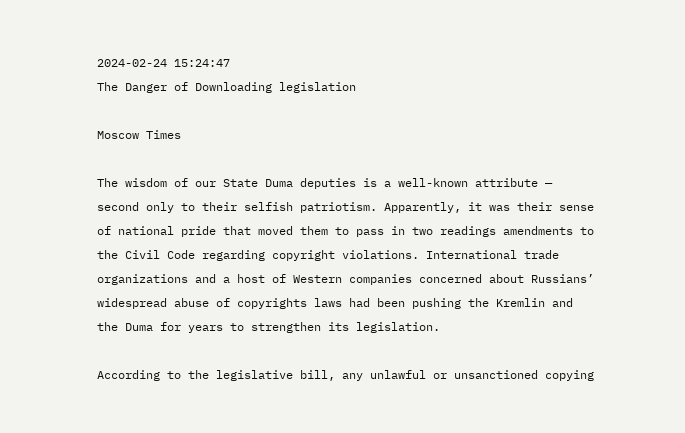2024-02-24 15:24:47
The Danger of Downloading legislation

Moscow Times

The wisdom of our State Duma deputies is a well-known attribute — second only to their selfish patriotism. Apparently, it was their sense of national pride that moved them to pass in two readings amendments to the Civil Code regarding copyright violations. International trade organizations and a host of Western companies concerned about Russians’ widespread abuse of copyrights laws had been pushing the Kremlin and the Duma for years to strengthen its legislation.

According to the legislative bill, any unlawful or unsanctioned copying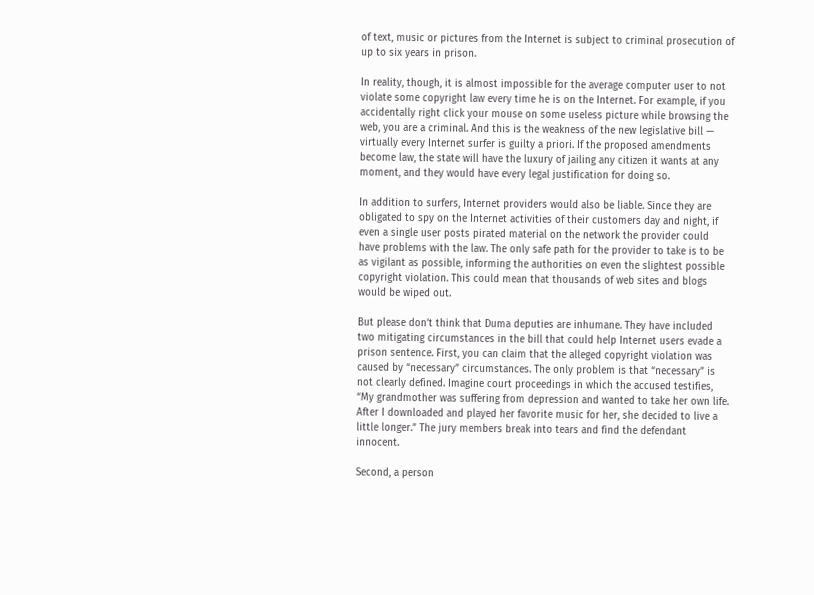of text, music or pictures from the Internet is subject to criminal prosecution of up to six years in prison.

In reality, though, it is almost impossible for the average computer user to not violate some copyright law every time he is on the Internet. For example, if you accidentally right click your mouse on some useless picture while browsing the web, you are a criminal. And this is the weakness of the new legislative bill — virtually every Internet surfer is guilty a priori. If the proposed amendments become law, the state will have the luxury of jailing any citizen it wants at any moment, and they would have every legal justification for doing so.

In addition to surfers, Internet providers would also be liable. Since they are obligated to spy on the Internet activities of their customers day and night, if even a single user posts pirated material on the network the provider could have problems with the law. The only safe path for the provider to take is to be as vigilant as possible, informing the authorities on even the slightest possible copyright violation. This could mean that thousands of web sites and blogs would be wiped out.

But please don’t think that Duma deputies are inhumane. They have included two mitigating circumstances in the bill that could help Internet users evade a prison sentence. First, you can claim that the alleged copyright violation was caused by “necessary” circumstances. The only problem is that “necessary” is not clearly defined. Imagine court proceedings in which the accused testifies, “My grandmother was suffering from depression and wanted to take her own life. After I downloaded and played her favorite music for her, she decided to live a little longer.” The jury members break into tears and find the defendant innocent.

Second, a person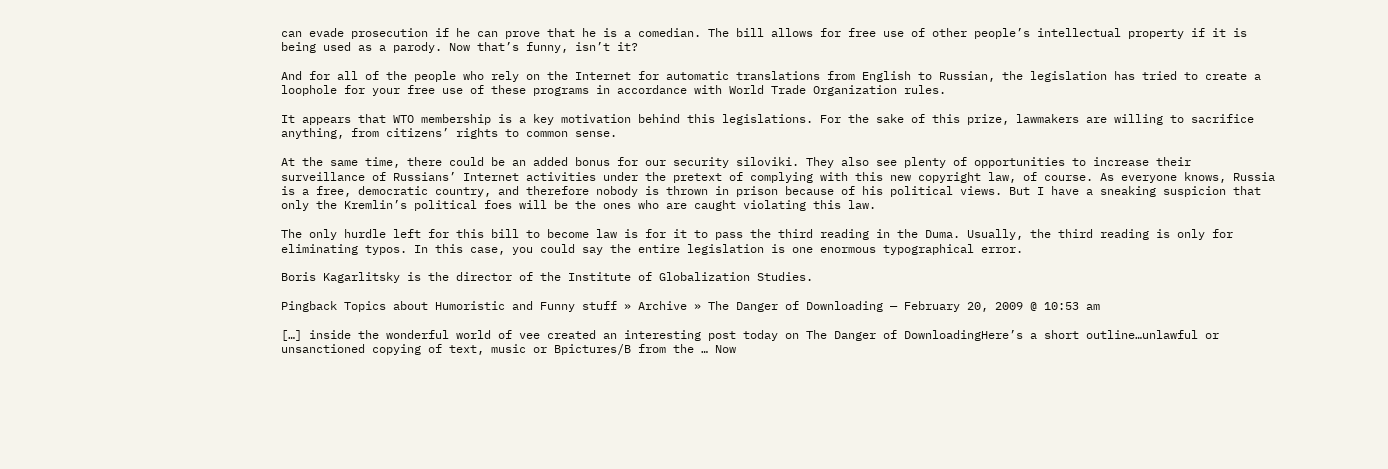can evade prosecution if he can prove that he is a comedian. The bill allows for free use of other people’s intellectual property if it is being used as a parody. Now that’s funny, isn’t it?

And for all of the people who rely on the Internet for automatic translations from English to Russian, the legislation has tried to create a loophole for your free use of these programs in accordance with World Trade Organization rules.

It appears that WTO membership is a key motivation behind this legislations. For the sake of this prize, lawmakers are willing to sacrifice anything, from citizens’ rights to common sense.

At the same time, there could be an added bonus for our security siloviki. They also see plenty of opportunities to increase their surveillance of Russians’ Internet activities under the pretext of complying with this new copyright law, of course. As everyone knows, Russia is a free, democratic country, and therefore nobody is thrown in prison because of his political views. But I have a sneaking suspicion that only the Kremlin’s political foes will be the ones who are caught violating this law.

The only hurdle left for this bill to become law is for it to pass the third reading in the Duma. Usually, the third reading is only for eliminating typos. In this case, you could say the entire legislation is one enormous typographical error.

Boris Kagarlitsky is the director of the Institute of Globalization Studies.

Pingback Topics about Humoristic and Funny stuff » Archive » The Danger of Downloading — February 20, 2009 @ 10:53 am

[…] inside the wonderful world of vee created an interesting post today on The Danger of DownloadingHere’s a short outline…unlawful or unsanctioned copying of text, music or Bpictures/B from the … Now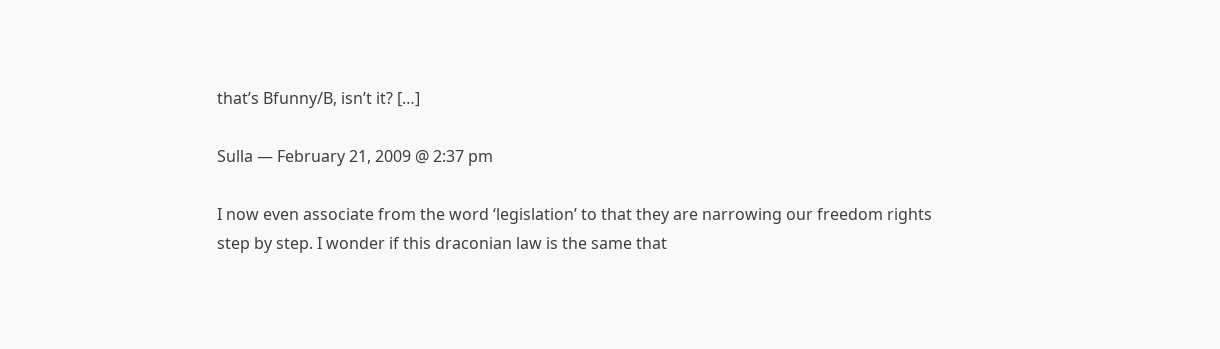that’s Bfunny/B, isn’t it? […]

Sulla — February 21, 2009 @ 2:37 pm

I now even associate from the word ‘legislation’ to that they are narrowing our freedom rights step by step. I wonder if this draconian law is the same that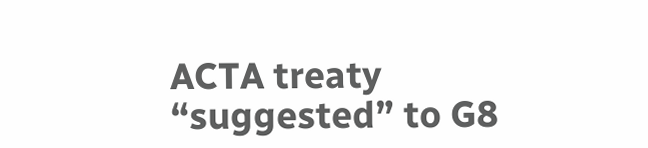ACTA treaty “suggested” to G8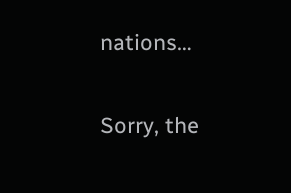nations…

Sorry, the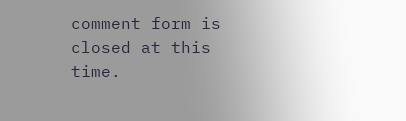comment form is closed at this time.